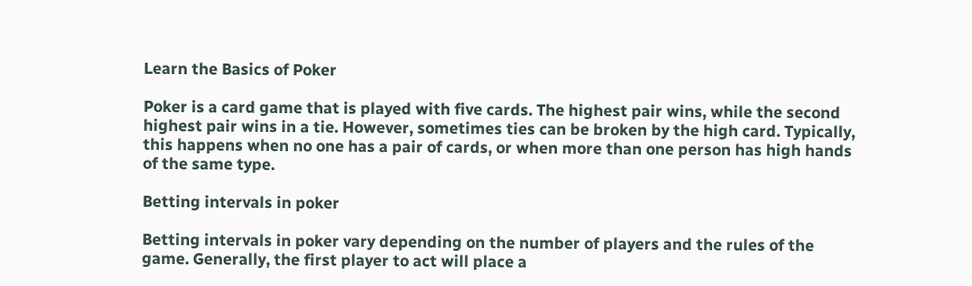Learn the Basics of Poker

Poker is a card game that is played with five cards. The highest pair wins, while the second highest pair wins in a tie. However, sometimes ties can be broken by the high card. Typically, this happens when no one has a pair of cards, or when more than one person has high hands of the same type.

Betting intervals in poker

Betting intervals in poker vary depending on the number of players and the rules of the game. Generally, the first player to act will place a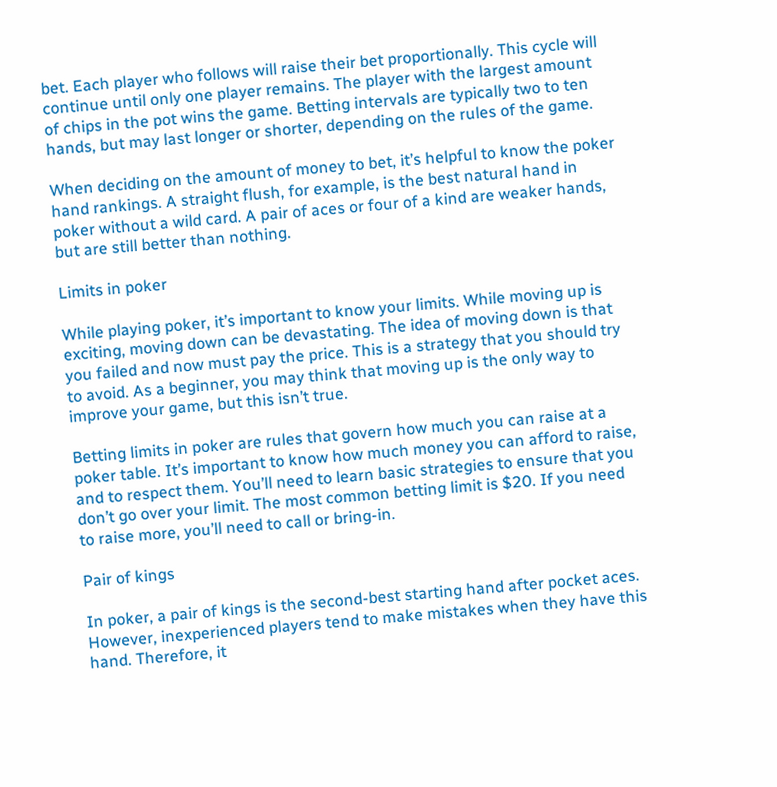bet. Each player who follows will raise their bet proportionally. This cycle will continue until only one player remains. The player with the largest amount of chips in the pot wins the game. Betting intervals are typically two to ten hands, but may last longer or shorter, depending on the rules of the game.

When deciding on the amount of money to bet, it’s helpful to know the poker hand rankings. A straight flush, for example, is the best natural hand in poker without a wild card. A pair of aces or four of a kind are weaker hands, but are still better than nothing.

Limits in poker

While playing poker, it’s important to know your limits. While moving up is exciting, moving down can be devastating. The idea of moving down is that you failed and now must pay the price. This is a strategy that you should try to avoid. As a beginner, you may think that moving up is the only way to improve your game, but this isn’t true.

Betting limits in poker are rules that govern how much you can raise at a poker table. It’s important to know how much money you can afford to raise, and to respect them. You’ll need to learn basic strategies to ensure that you don’t go over your limit. The most common betting limit is $20. If you need to raise more, you’ll need to call or bring-in.

Pair of kings

In poker, a pair of kings is the second-best starting hand after pocket aces. However, inexperienced players tend to make mistakes when they have this hand. Therefore, it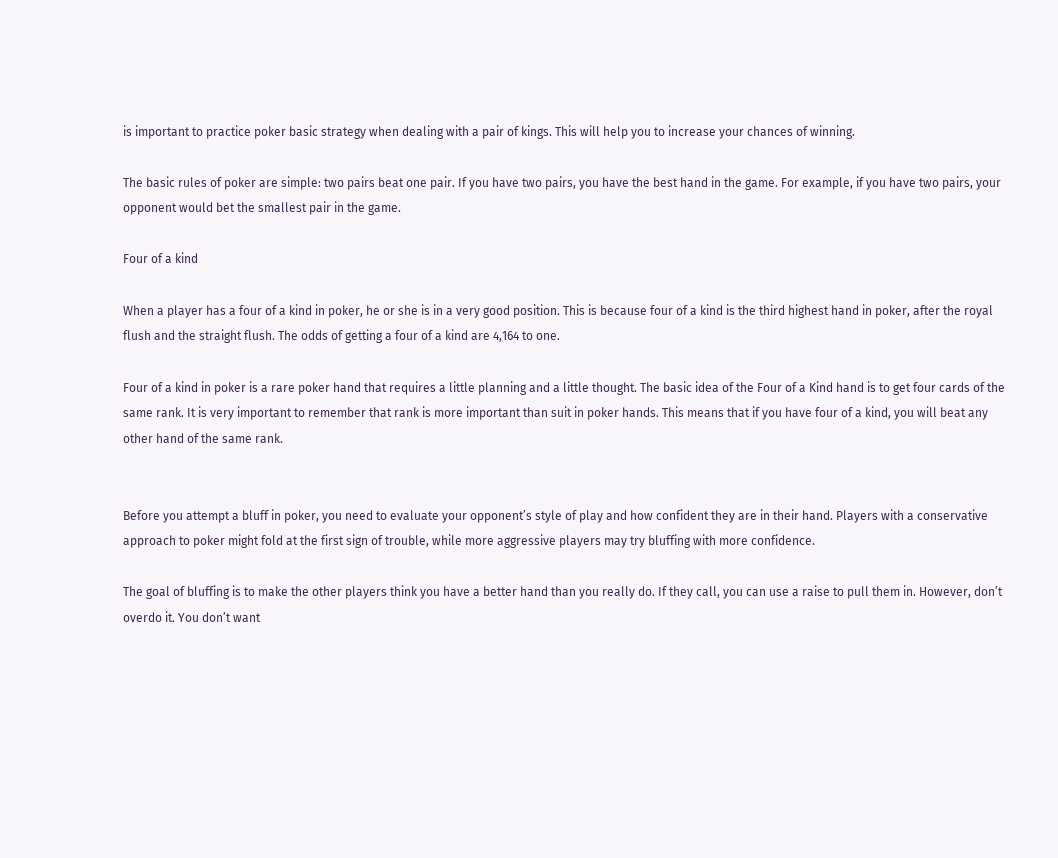is important to practice poker basic strategy when dealing with a pair of kings. This will help you to increase your chances of winning.

The basic rules of poker are simple: two pairs beat one pair. If you have two pairs, you have the best hand in the game. For example, if you have two pairs, your opponent would bet the smallest pair in the game.

Four of a kind

When a player has a four of a kind in poker, he or she is in a very good position. This is because four of a kind is the third highest hand in poker, after the royal flush and the straight flush. The odds of getting a four of a kind are 4,164 to one.

Four of a kind in poker is a rare poker hand that requires a little planning and a little thought. The basic idea of the Four of a Kind hand is to get four cards of the same rank. It is very important to remember that rank is more important than suit in poker hands. This means that if you have four of a kind, you will beat any other hand of the same rank.


Before you attempt a bluff in poker, you need to evaluate your opponent’s style of play and how confident they are in their hand. Players with a conservative approach to poker might fold at the first sign of trouble, while more aggressive players may try bluffing with more confidence.

The goal of bluffing is to make the other players think you have a better hand than you really do. If they call, you can use a raise to pull them in. However, don’t overdo it. You don’t want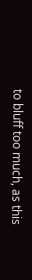to bluff too much, as this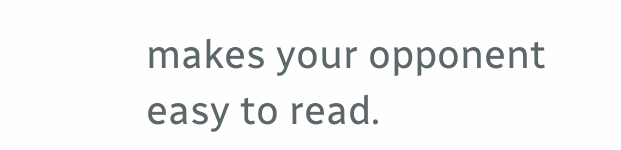makes your opponent easy to read.